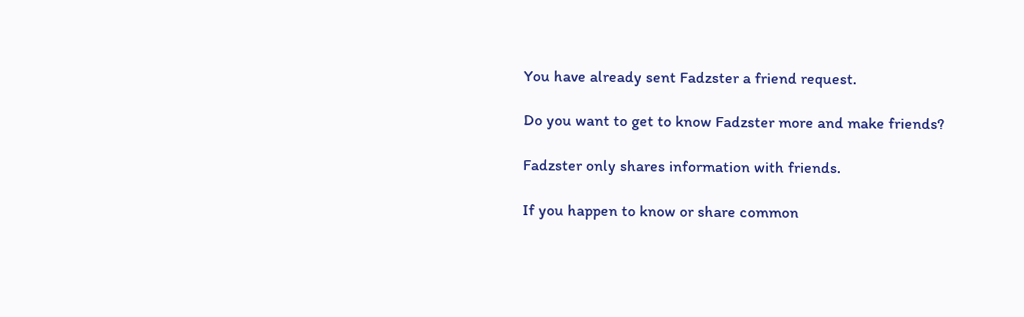You have already sent Fadzster a friend request.

Do you want to get to know Fadzster more and make friends?

Fadzster only shares information with friends.

If you happen to know or share common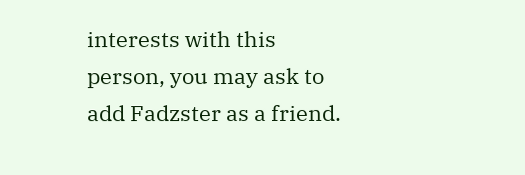interests with this person, you may ask to add Fadzster as a friend.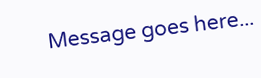Message goes here...